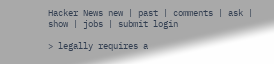Hacker News new | past | comments | ask | show | jobs | submit login

> legally requires a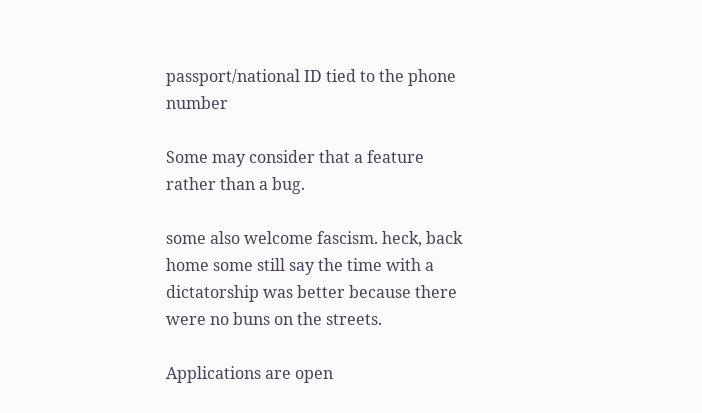passport/national ID tied to the phone number

Some may consider that a feature rather than a bug.

some also welcome fascism. heck, back home some still say the time with a dictatorship was better because there were no buns on the streets.

Applications are open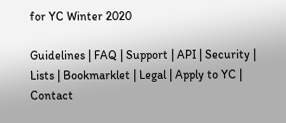for YC Winter 2020

Guidelines | FAQ | Support | API | Security | Lists | Bookmarklet | Legal | Apply to YC | Contact